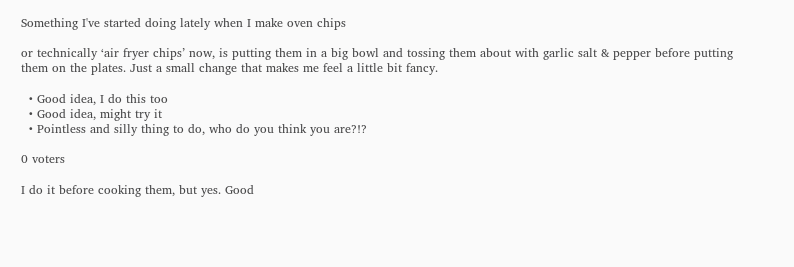Something I've started doing lately when I make oven chips

or technically ‘air fryer chips’ now, is putting them in a big bowl and tossing them about with garlic salt & pepper before putting them on the plates. Just a small change that makes me feel a little bit fancy.

  • Good idea, I do this too
  • Good idea, might try it
  • Pointless and silly thing to do, who do you think you are?!?

0 voters

I do it before cooking them, but yes. Good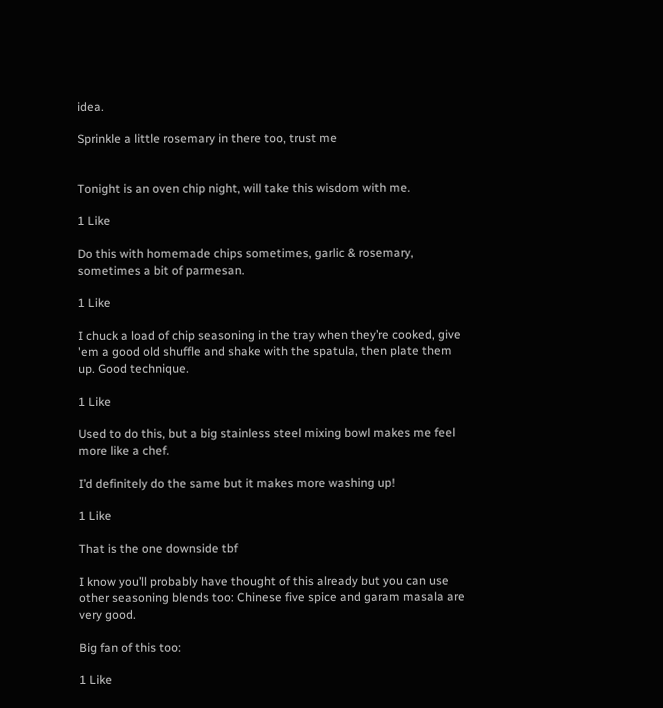idea.

Sprinkle a little rosemary in there too, trust me


Tonight is an oven chip night, will take this wisdom with me.

1 Like

Do this with homemade chips sometimes, garlic & rosemary, sometimes a bit of parmesan.

1 Like

I chuck a load of chip seasoning in the tray when they’re cooked, give 'em a good old shuffle and shake with the spatula, then plate them up. Good technique.

1 Like

Used to do this, but a big stainless steel mixing bowl makes me feel more like a chef.

I’d definitely do the same but it makes more washing up!

1 Like

That is the one downside tbf

I know you’ll probably have thought of this already but you can use other seasoning blends too: Chinese five spice and garam masala are very good.

Big fan of this too:

1 Like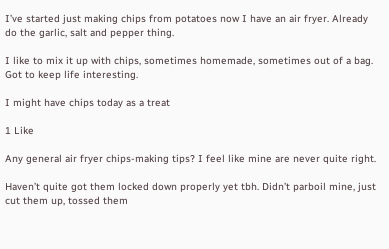I’ve started just making chips from potatoes now I have an air fryer. Already do the garlic, salt and pepper thing.

I like to mix it up with chips, sometimes homemade, sometimes out of a bag. Got to keep life interesting.

I might have chips today as a treat

1 Like

Any general air fryer chips-making tips? I feel like mine are never quite right.

Haven’t quite got them locked down properly yet tbh. Didn’t parboil mine, just cut them up, tossed them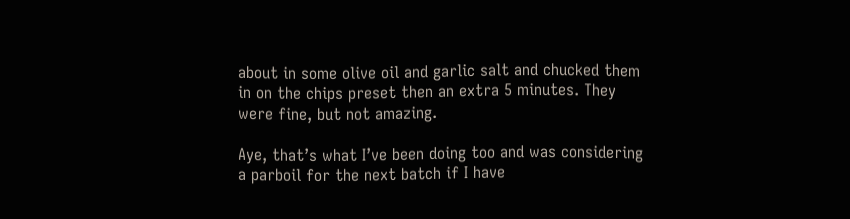about in some olive oil and garlic salt and chucked them in on the chips preset then an extra 5 minutes. They were fine, but not amazing.

Aye, that’s what I’ve been doing too and was considering a parboil for the next batch if I have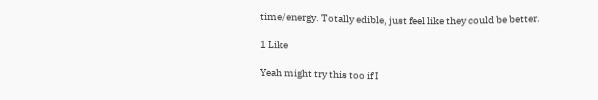time/energy. Totally edible, just feel like they could be better.

1 Like

Yeah might try this too if I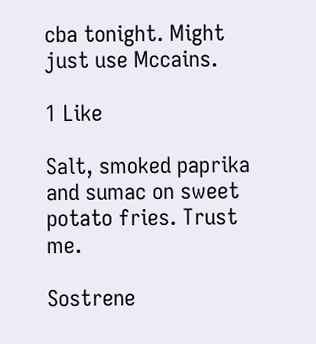cba tonight. Might just use Mccains.

1 Like

Salt, smoked paprika and sumac on sweet potato fries. Trust me.

Sostrene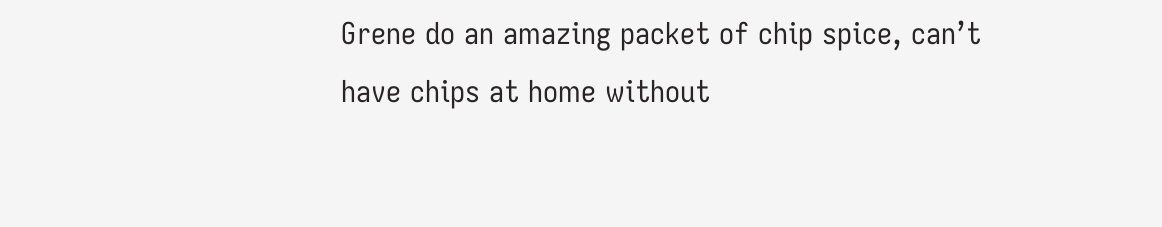Grene do an amazing packet of chip spice, can’t have chips at home without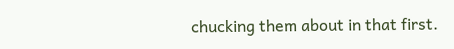chucking them about in that first.